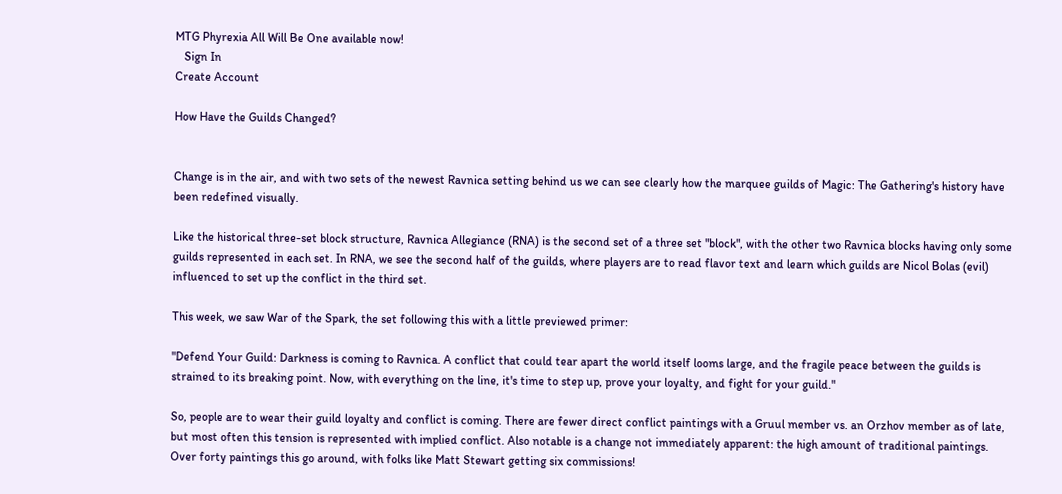MTG Phyrexia All Will Be One available now!
   Sign In
Create Account

How Have the Guilds Changed?


Change is in the air, and with two sets of the newest Ravnica setting behind us we can see clearly how the marquee guilds of Magic: The Gathering's history have been redefined visually.

Like the historical three-set block structure, Ravnica Allegiance (RNA) is the second set of a three set "block", with the other two Ravnica blocks having only some guilds represented in each set. In RNA, we see the second half of the guilds, where players are to read flavor text and learn which guilds are Nicol Bolas (evil) influenced to set up the conflict in the third set.

This week, we saw War of the Spark, the set following this with a little previewed primer:

"Defend Your Guild: Darkness is coming to Ravnica. A conflict that could tear apart the world itself looms large, and the fragile peace between the guilds is strained to its breaking point. Now, with everything on the line, it's time to step up, prove your loyalty, and fight for your guild."

So, people are to wear their guild loyalty and conflict is coming. There are fewer direct conflict paintings with a Gruul member vs. an Orzhov member as of late, but most often this tension is represented with implied conflict. Also notable is a change not immediately apparent: the high amount of traditional paintings. Over forty paintings this go around, with folks like Matt Stewart getting six commissions!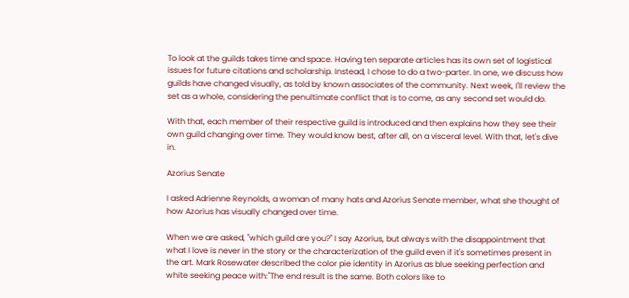To look at the guilds takes time and space. Having ten separate articles has its own set of logistical issues for future citations and scholarship. Instead, I chose to do a two-parter. In one, we discuss how guilds have changed visually, as told by known associates of the community. Next week, I'll review the set as a whole, considering the penultimate conflict that is to come, as any second set would do.

With that, each member of their respective guild is introduced and then explains how they see their own guild changing over time. They would know best, after all, on a visceral level. With that, let's dive in.

Azorius Senate

I asked Adrienne Reynolds, a woman of many hats and Azorius Senate member, what she thought of how Azorius has visually changed over time.

When we are asked, "which guild are you?" I say Azorius, but always with the disappointment that what I love is never in the story or the characterization of the guild even if it's sometimes present in the art. Mark Rosewater described the color pie identity in Azorius as blue seeking perfection and white seeking peace with:"The end result is the same. Both colors like to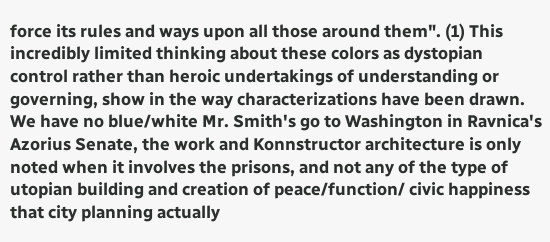force its rules and ways upon all those around them". (1) This incredibly limited thinking about these colors as dystopian control rather than heroic undertakings of understanding or governing, show in the way characterizations have been drawn. We have no blue/white Mr. Smith's go to Washington in Ravnica's Azorius Senate, the work and Konnstructor architecture is only noted when it involves the prisons, and not any of the type of utopian building and creation of peace/function/ civic happiness that city planning actually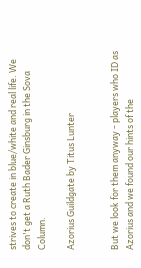strives to create in blue/white and real life. We don't get a Ruth Bader Ginsburg in the Sova Column.

Azorius Guildgate by Titus Lunter


But we look for them anyway - players who ID as Azorius and we found our hints of the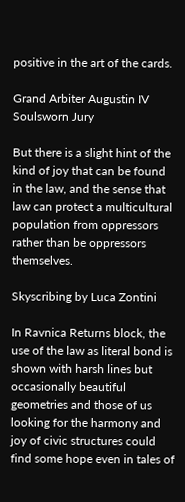positive in the art of the cards.

Grand Arbiter Augustin IV
Soulsworn Jury

But there is a slight hint of the kind of joy that can be found in the law, and the sense that law can protect a multicultural population from oppressors rather than be oppressors themselves.

Skyscribing by Luca Zontini

In Ravnica Returns block, the use of the law as literal bond is shown with harsh lines but occasionally beautiful geometries and those of us looking for the harmony and joy of civic structures could find some hope even in tales of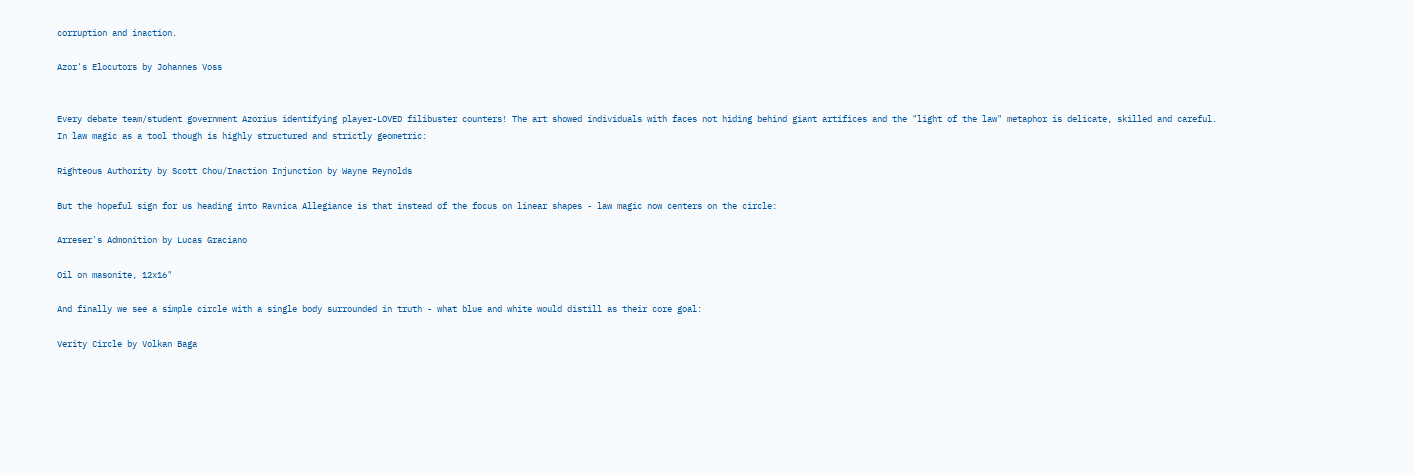corruption and inaction.

Azor's Elocutors by Johannes Voss


Every debate team/student government Azorius identifying player-LOVED filibuster counters! The art showed individuals with faces not hiding behind giant artifices and the "light of the law" metaphor is delicate, skilled and careful. In law magic as a tool though is highly structured and strictly geometric:

Righteous Authority by Scott Chou/Inaction Injunction by Wayne Reynolds

But the hopeful sign for us heading into Ravnica Allegiance is that instead of the focus on linear shapes - law magic now centers on the circle:

Arreser's Admonition by Lucas Graciano

Oil on masonite, 12x16"

And finally we see a simple circle with a single body surrounded in truth - what blue and white would distill as their core goal:

Verity Circle by Volkan Baga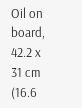Oil on board, 42.2 x 31 cm (16.6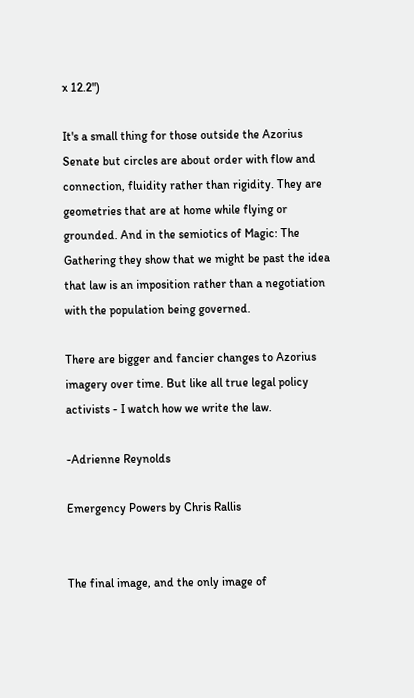x 12.2")

It's a small thing for those outside the Azorius Senate but circles are about order with flow and connection, fluidity rather than rigidity. They are geometries that are at home while flying or grounded. And in the semiotics of Magic: The Gathering they show that we might be past the idea that law is an imposition rather than a negotiation with the population being governed.

There are bigger and fancier changes to Azorius imagery over time. But like all true legal policy activists - I watch how we write the law.

-Adrienne Reynolds

Emergency Powers by Chris Rallis


The final image, and the only image of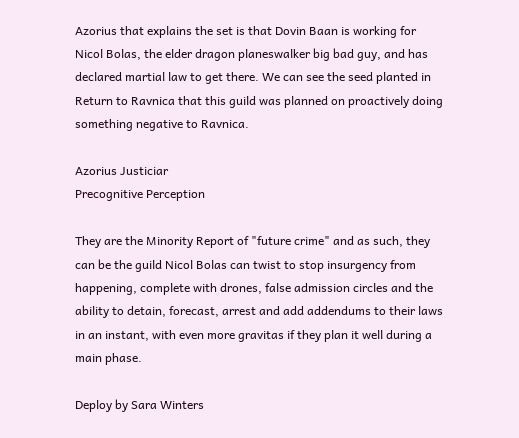Azorius that explains the set is that Dovin Baan is working for Nicol Bolas, the elder dragon planeswalker big bad guy, and has declared martial law to get there. We can see the seed planted in Return to Ravnica that this guild was planned on proactively doing something negative to Ravnica.

Azorius Justiciar
Precognitive Perception

They are the Minority Report of "future crime" and as such, they can be the guild Nicol Bolas can twist to stop insurgency from happening, complete with drones, false admission circles and the ability to detain, forecast, arrest and add addendums to their laws in an instant, with even more gravitas if they plan it well during a main phase.

Deploy by Sara Winters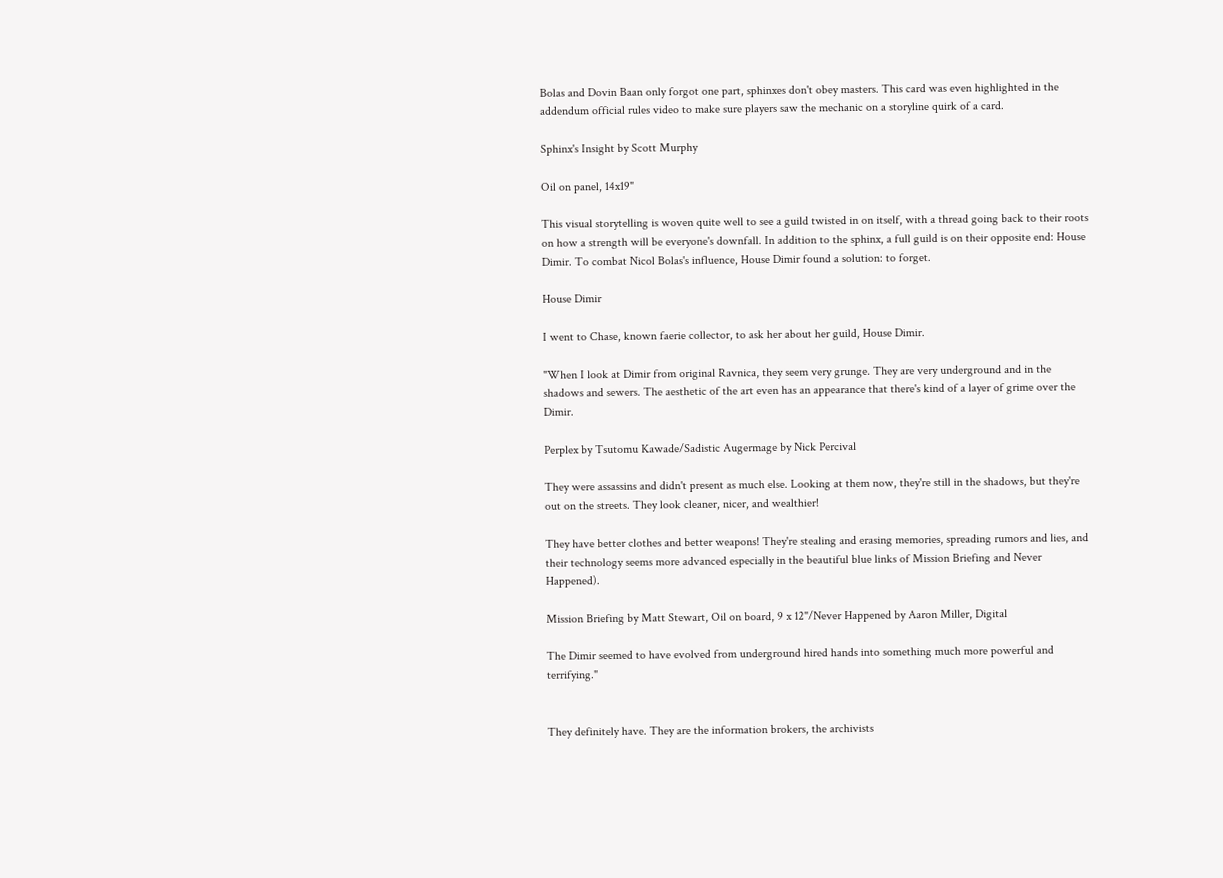Bolas and Dovin Baan only forgot one part, sphinxes don't obey masters. This card was even highlighted in the addendum official rules video to make sure players saw the mechanic on a storyline quirk of a card.

Sphinx's Insight by Scott Murphy

Oil on panel, 14x19"

This visual storytelling is woven quite well to see a guild twisted in on itself, with a thread going back to their roots on how a strength will be everyone's downfall. In addition to the sphinx, a full guild is on their opposite end: House Dimir. To combat Nicol Bolas's influence, House Dimir found a solution: to forget.

House Dimir

I went to Chase, known faerie collector, to ask her about her guild, House Dimir.

"When I look at Dimir from original Ravnica, they seem very grunge. They are very underground and in the shadows and sewers. The aesthetic of the art even has an appearance that there's kind of a layer of grime over the Dimir.

Perplex by Tsutomu Kawade/Sadistic Augermage by Nick Percival

They were assassins and didn't present as much else. Looking at them now, they're still in the shadows, but they're out on the streets. They look cleaner, nicer, and wealthier!

They have better clothes and better weapons! They're stealing and erasing memories, spreading rumors and lies, and their technology seems more advanced especially in the beautiful blue links of Mission Briefing and Never Happened).

Mission Briefing by Matt Stewart, Oil on board, 9 x 12"/Never Happened by Aaron Miller, Digital

The Dimir seemed to have evolved from underground hired hands into something much more powerful and terrifying."


They definitely have. They are the information brokers, the archivists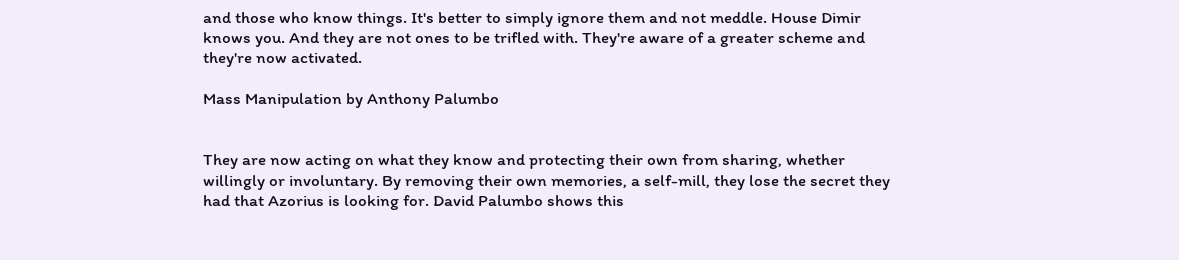and those who know things. It's better to simply ignore them and not meddle. House Dimir knows you. And they are not ones to be trifled with. They're aware of a greater scheme and they're now activated.

Mass Manipulation by Anthony Palumbo


They are now acting on what they know and protecting their own from sharing, whether willingly or involuntary. By removing their own memories, a self-mill, they lose the secret they had that Azorius is looking for. David Palumbo shows this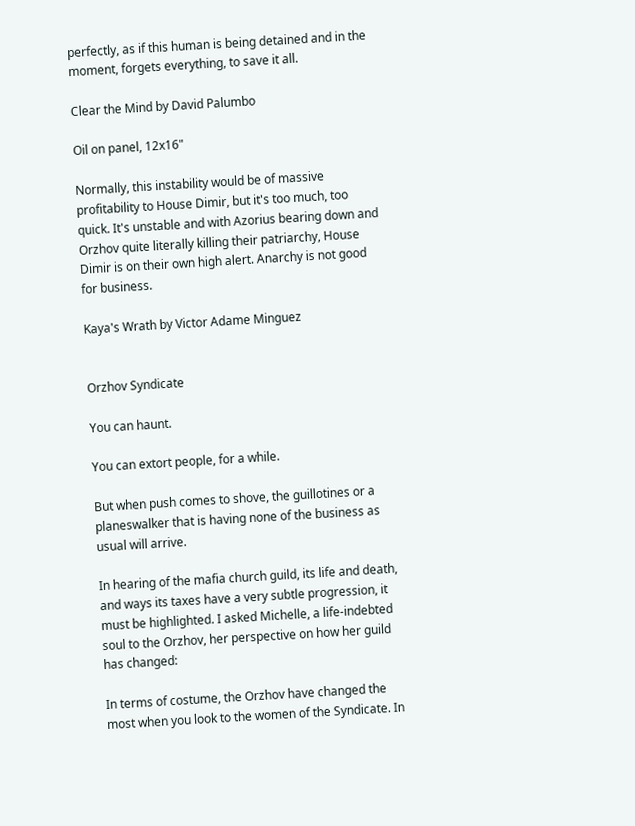perfectly, as if this human is being detained and in the moment, forgets everything, to save it all.

Clear the Mind by David Palumbo

Oil on panel, 12x16"

Normally, this instability would be of massive profitability to House Dimir, but it's too much, too quick. It's unstable and with Azorius bearing down and Orzhov quite literally killing their patriarchy, House Dimir is on their own high alert. Anarchy is not good for business.

Kaya's Wrath by Victor Adame Minguez


Orzhov Syndicate

You can haunt.

You can extort people, for a while.

But when push comes to shove, the guillotines or a planeswalker that is having none of the business as usual will arrive.

In hearing of the mafia church guild, its life and death, and ways its taxes have a very subtle progression, it must be highlighted. I asked Michelle, a life-indebted soul to the Orzhov, her perspective on how her guild has changed:

In terms of costume, the Orzhov have changed the most when you look to the women of the Syndicate. In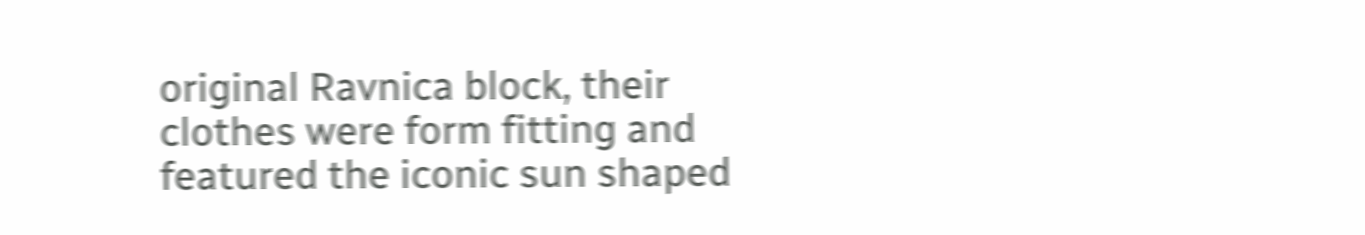original Ravnica block, their clothes were form fitting and featured the iconic sun shaped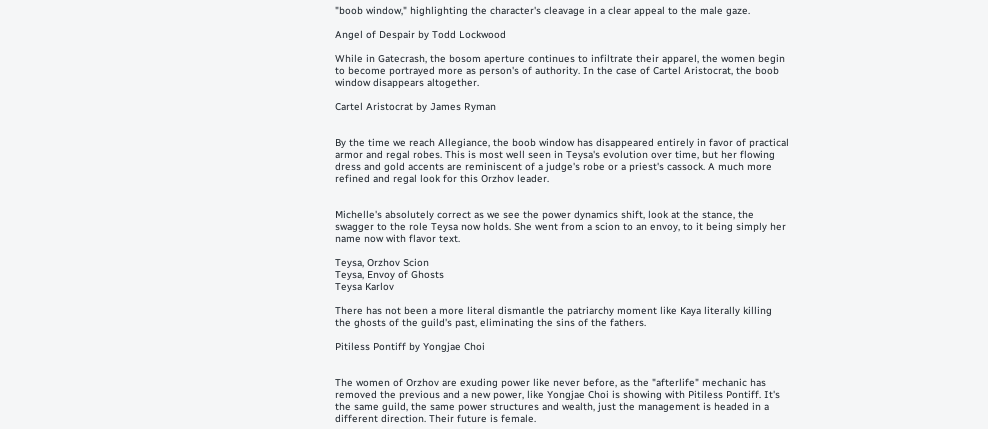"boob window," highlighting the character's cleavage in a clear appeal to the male gaze.

Angel of Despair by Todd Lockwood

While in Gatecrash, the bosom aperture continues to infiltrate their apparel, the women begin to become portrayed more as person's of authority. In the case of Cartel Aristocrat, the boob window disappears altogether.

Cartel Aristocrat by James Ryman


By the time we reach Allegiance, the boob window has disappeared entirely in favor of practical armor and regal robes. This is most well seen in Teysa's evolution over time, but her flowing dress and gold accents are reminiscent of a judge's robe or a priest's cassock. A much more refined and regal look for this Orzhov leader.


Michelle's absolutely correct as we see the power dynamics shift, look at the stance, the swagger to the role Teysa now holds. She went from a scion to an envoy, to it being simply her name now with flavor text.

Teysa, Orzhov Scion
Teysa, Envoy of Ghosts
Teysa Karlov

There has not been a more literal dismantle the patriarchy moment like Kaya literally killing the ghosts of the guild's past, eliminating the sins of the fathers.

Pitiless Pontiff by Yongjae Choi


The women of Orzhov are exuding power like never before, as the "afterlife" mechanic has removed the previous and a new power, like Yongjae Choi is showing with Pitiless Pontiff. It's the same guild, the same power structures and wealth, just the management is headed in a different direction. Their future is female.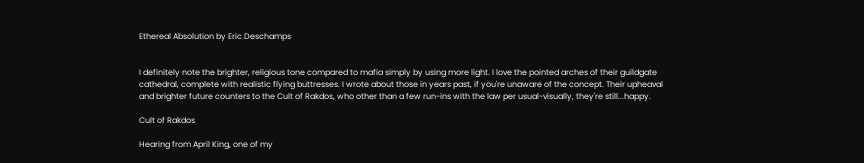Ethereal Absolution by Eric Deschamps


I definitely note the brighter, religious tone compared to mafia simply by using more light. I love the pointed arches of their guildgate cathedral, complete with realistic flying buttresses. I wrote about those in years past, if you're unaware of the concept. Their upheaval and brighter future counters to the Cult of Rakdos, who other than a few run-ins with the law per usual-visually, they're still...happy.

Cult of Rakdos

Hearing from April King, one of my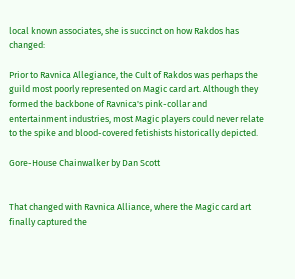local known associates, she is succinct on how Rakdos has changed:

Prior to Ravnica Allegiance, the Cult of Rakdos was perhaps the guild most poorly represented on Magic card art. Although they formed the backbone of Ravnica's pink-collar and entertainment industries, most Magic players could never relate to the spike and blood-covered fetishists historically depicted.

Gore-House Chainwalker by Dan Scott


That changed with Ravnica Alliance, where the Magic card art finally captured the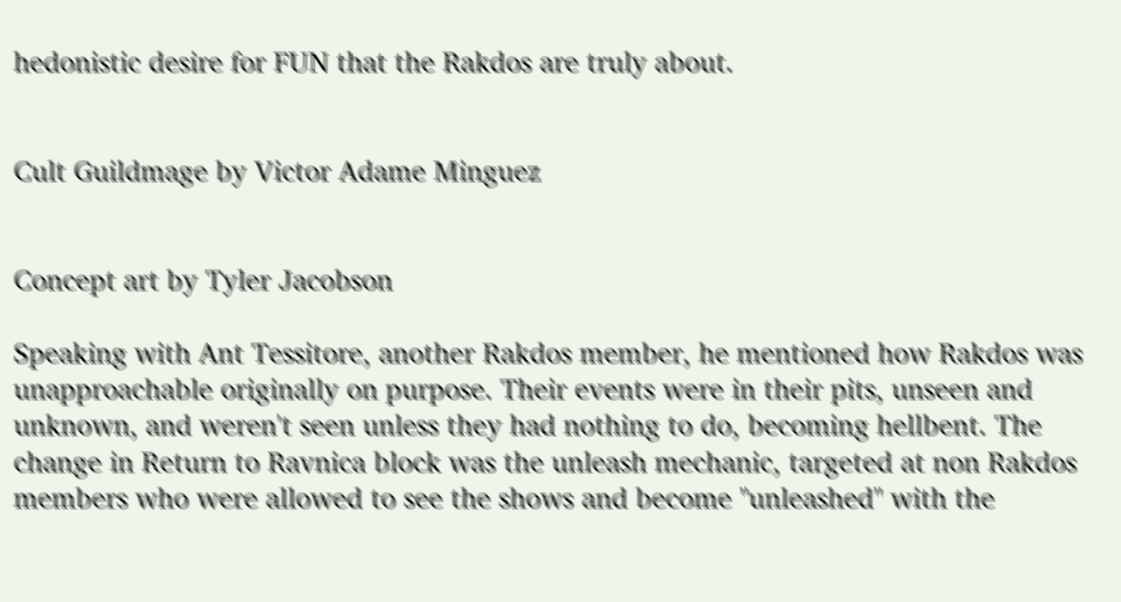hedonistic desire for FUN that the Rakdos are truly about.


Cult Guildmage by Victor Adame Minguez


Concept art by Tyler Jacobson

Speaking with Ant Tessitore, another Rakdos member, he mentioned how Rakdos was unapproachable originally on purpose. Their events were in their pits, unseen and unknown, and weren't seen unless they had nothing to do, becoming hellbent. The change in Return to Ravnica block was the unleash mechanic, targeted at non Rakdos members who were allowed to see the shows and become "unleashed" with the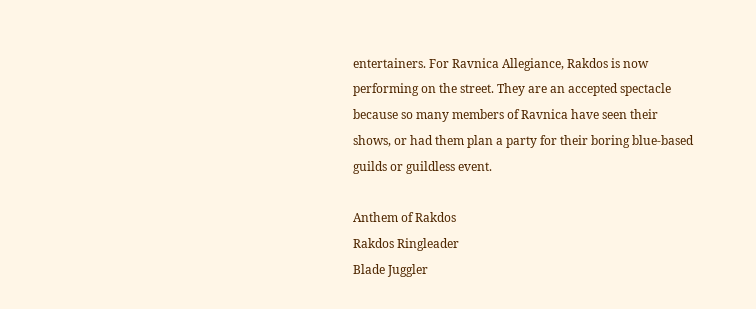entertainers. For Ravnica Allegiance, Rakdos is now performing on the street. They are an accepted spectacle because so many members of Ravnica have seen their shows, or had them plan a party for their boring blue-based guilds or guildless event.

Anthem of Rakdos
Rakdos Ringleader
Blade Juggler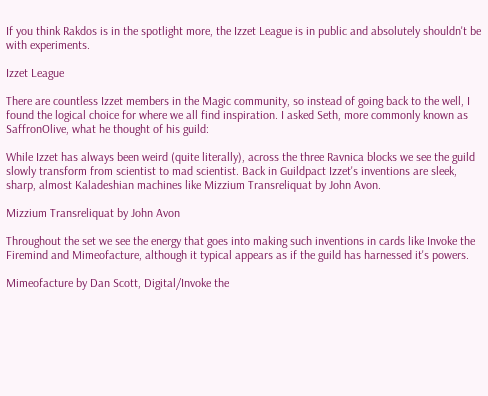If you think Rakdos is in the spotlight more, the Izzet League is in public and absolutely shouldn't be with experiments.

Izzet League

There are countless Izzet members in the Magic community, so instead of going back to the well, I found the logical choice for where we all find inspiration. I asked Seth, more commonly known as SaffronOlive, what he thought of his guild:

While Izzet has always been weird (quite literally), across the three Ravnica blocks we see the guild slowly transform from scientist to mad scientist. Back in Guildpact Izzet's inventions are sleek, sharp, almost Kaladeshian machines like Mizzium Transreliquat by John Avon.

Mizzium Transreliquat by John Avon

Throughout the set we see the energy that goes into making such inventions in cards like Invoke the Firemind and Mimeofacture, although it typical appears as if the guild has harnessed it's powers.

Mimeofacture by Dan Scott, Digital/Invoke the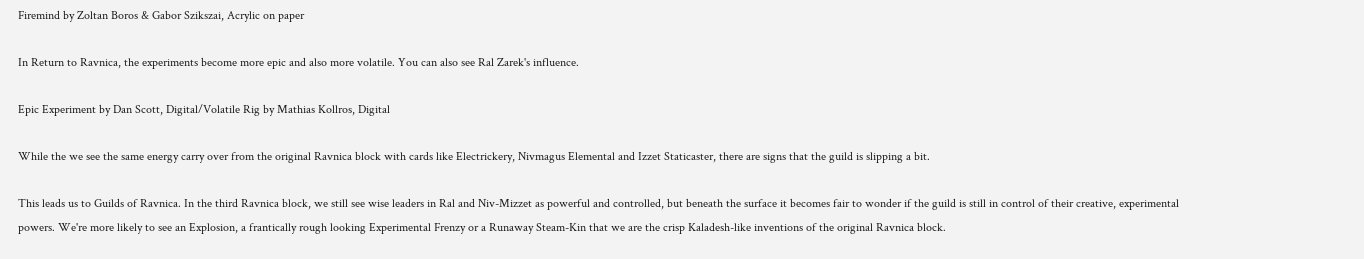Firemind by Zoltan Boros & Gabor Szikszai, Acrylic on paper

In Return to Ravnica, the experiments become more epic and also more volatile. You can also see Ral Zarek's influence.

Epic Experiment by Dan Scott, Digital/Volatile Rig by Mathias Kollros, Digital

While the we see the same energy carry over from the original Ravnica block with cards like Electrickery, Nivmagus Elemental and Izzet Staticaster, there are signs that the guild is slipping a bit.

This leads us to Guilds of Ravnica. In the third Ravnica block, we still see wise leaders in Ral and Niv-Mizzet as powerful and controlled, but beneath the surface it becomes fair to wonder if the guild is still in control of their creative, experimental powers. We're more likely to see an Explosion, a frantically rough looking Experimental Frenzy or a Runaway Steam-Kin that we are the crisp Kaladesh-like inventions of the original Ravnica block.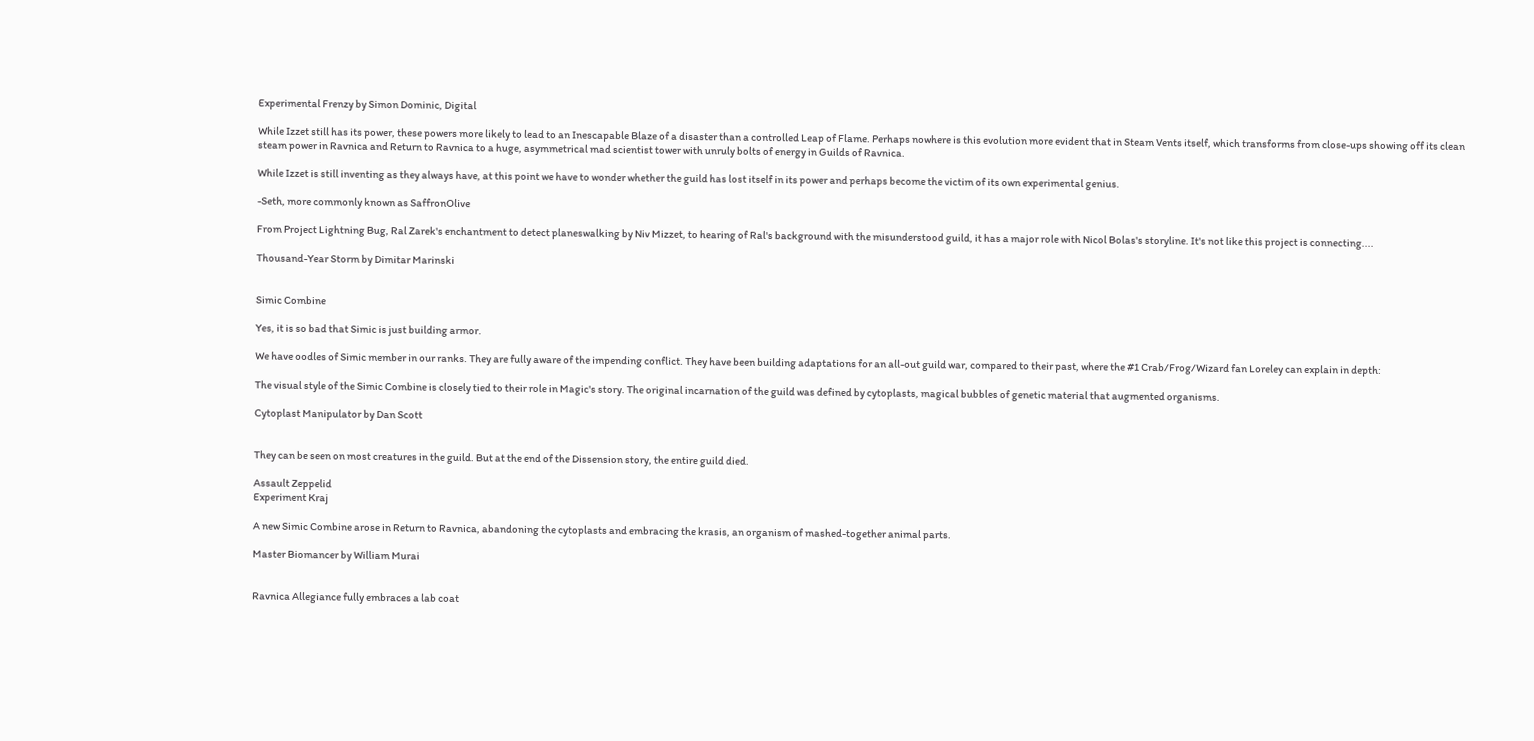Experimental Frenzy by Simon Dominic, Digital

While Izzet still has its power, these powers more likely to lead to an Inescapable Blaze of a disaster than a controlled Leap of Flame. Perhaps nowhere is this evolution more evident that in Steam Vents itself, which transforms from close-ups showing off its clean steam power in Ravnica and Return to Ravnica to a huge, asymmetrical mad scientist tower with unruly bolts of energy in Guilds of Ravnica.

While Izzet is still inventing as they always have, at this point we have to wonder whether the guild has lost itself in its power and perhaps become the victim of its own experimental genius.

-Seth, more commonly known as SaffronOlive

From Project Lightning Bug, Ral Zarek's enchantment to detect planeswalking by Niv Mizzet, to hearing of Ral's background with the misunderstood guild, it has a major role with Nicol Bolas's storyline. It's not like this project is connecting....

Thousand-Year Storm by Dimitar Marinski


Simic Combine

Yes, it is so bad that Simic is just building armor.

We have oodles of Simic member in our ranks. They are fully aware of the impending conflict. They have been building adaptations for an all-out guild war, compared to their past, where the #1 Crab/Frog/Wizard fan Loreley can explain in depth:

The visual style of the Simic Combine is closely tied to their role in Magic's story. The original incarnation of the guild was defined by cytoplasts, magical bubbles of genetic material that augmented organisms.

Cytoplast Manipulator by Dan Scott


They can be seen on most creatures in the guild. But at the end of the Dissension story, the entire guild died.

Assault Zeppelid
Experiment Kraj

A new Simic Combine arose in Return to Ravnica, abandoning the cytoplasts and embracing the krasis, an organism of mashed-together animal parts.

Master Biomancer by William Murai


Ravnica Allegiance fully embraces a lab coat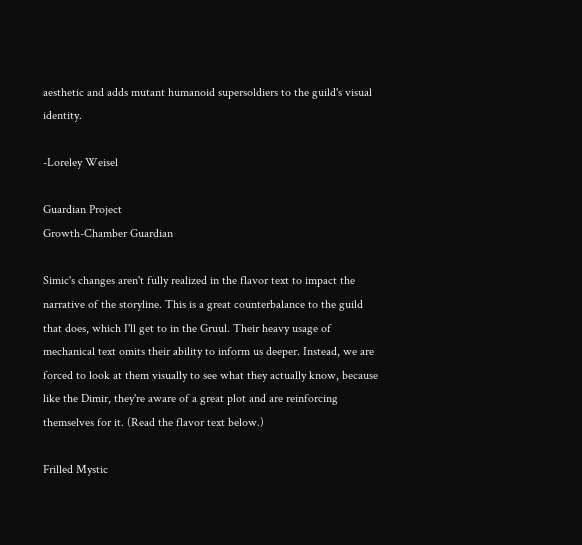aesthetic and adds mutant humanoid supersoldiers to the guild's visual identity.

-Loreley Weisel

Guardian Project
Growth-Chamber Guardian

Simic's changes aren't fully realized in the flavor text to impact the narrative of the storyline. This is a great counterbalance to the guild that does, which I'll get to in the Gruul. Their heavy usage of mechanical text omits their ability to inform us deeper. Instead, we are forced to look at them visually to see what they actually know, because like the Dimir, they're aware of a great plot and are reinforcing themselves for it. (Read the flavor text below.)

Frilled Mystic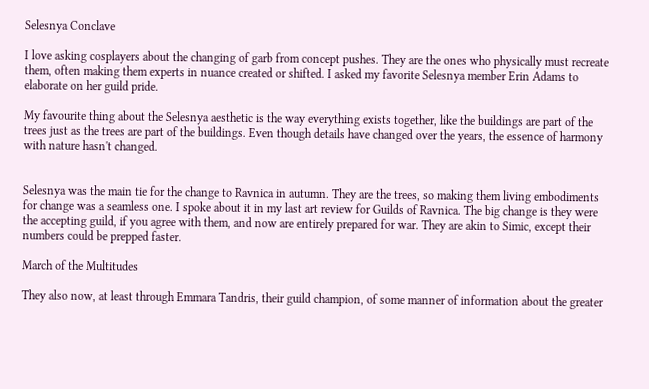Selesnya Conclave

I love asking cosplayers about the changing of garb from concept pushes. They are the ones who physically must recreate them, often making them experts in nuance created or shifted. I asked my favorite Selesnya member Erin Adams to elaborate on her guild pride.

My favourite thing about the Selesnya aesthetic is the way everything exists together, like the buildings are part of the trees just as the trees are part of the buildings. Even though details have changed over the years, the essence of harmony with nature hasn't changed.


Selesnya was the main tie for the change to Ravnica in autumn. They are the trees, so making them living embodiments for change was a seamless one. I spoke about it in my last art review for Guilds of Ravnica. The big change is they were the accepting guild, if you agree with them, and now are entirely prepared for war. They are akin to Simic, except their numbers could be prepped faster.

March of the Multitudes

They also now, at least through Emmara Tandris, their guild champion, of some manner of information about the greater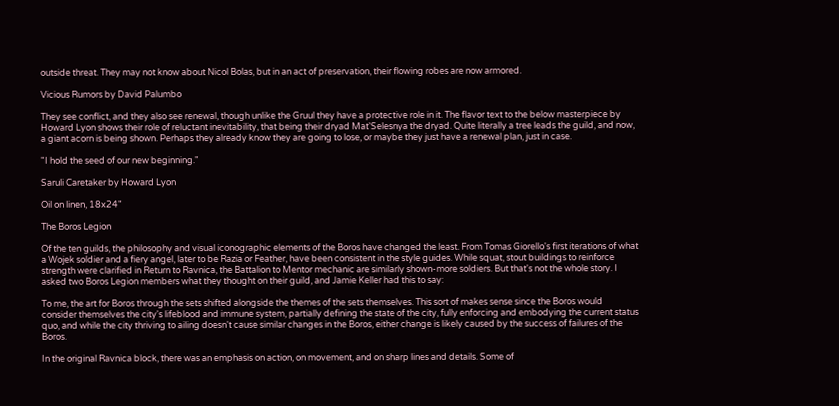outside threat. They may not know about Nicol Bolas, but in an act of preservation, their flowing robes are now armored.

Vicious Rumors by David Palumbo

They see conflict, and they also see renewal, though unlike the Gruul they have a protective role in it. The flavor text to the below masterpiece by Howard Lyon shows their role of reluctant inevitability, that being their dryad Mat'Selesnya the dryad. Quite literally a tree leads the guild, and now, a giant acorn is being shown. Perhaps they already know they are going to lose, or maybe they just have a renewal plan, just in case.

"I hold the seed of our new beginning."

Saruli Caretaker by Howard Lyon

Oil on linen, 18x24"

The Boros Legion

Of the ten guilds, the philosophy and visual iconographic elements of the Boros have changed the least. From Tomas Giorello's first iterations of what a Wojek soldier and a fiery angel, later to be Razia or Feather, have been consistent in the style guides. While squat, stout buildings to reinforce strength were clarified in Return to Ravnica, the Battalion to Mentor mechanic are similarly shown-more soldiers. But that's not the whole story. I asked two Boros Legion members what they thought on their guild, and Jamie Keller had this to say:

To me, the art for Boros through the sets shifted alongside the themes of the sets themselves. This sort of makes sense since the Boros would consider themselves the city's lifeblood and immune system, partially defining the state of the city, fully enforcing and embodying the current status quo, and while the city thriving to ailing doesn't cause similar changes in the Boros, either change is likely caused by the success of failures of the Boros.

In the original Ravnica block, there was an emphasis on action, on movement, and on sharp lines and details. Some of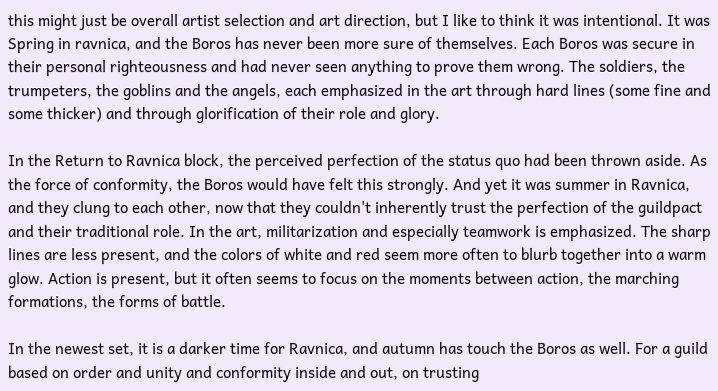this might just be overall artist selection and art direction, but I like to think it was intentional. It was Spring in ravnica, and the Boros has never been more sure of themselves. Each Boros was secure in their personal righteousness and had never seen anything to prove them wrong. The soldiers, the trumpeters, the goblins and the angels, each emphasized in the art through hard lines (some fine and some thicker) and through glorification of their role and glory.

In the Return to Ravnica block, the perceived perfection of the status quo had been thrown aside. As the force of conformity, the Boros would have felt this strongly. And yet it was summer in Ravnica, and they clung to each other, now that they couldn't inherently trust the perfection of the guildpact and their traditional role. In the art, militarization and especially teamwork is emphasized. The sharp lines are less present, and the colors of white and red seem more often to blurb together into a warm glow. Action is present, but it often seems to focus on the moments between action, the marching formations, the forms of battle.

In the newest set, it is a darker time for Ravnica, and autumn has touch the Boros as well. For a guild based on order and unity and conformity inside and out, on trusting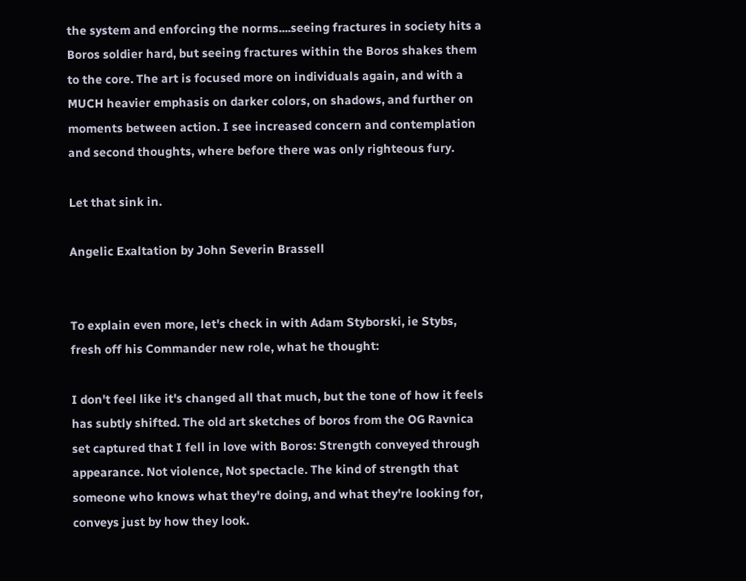the system and enforcing the norms....seeing fractures in society hits a Boros soldier hard, but seeing fractures within the Boros shakes them to the core. The art is focused more on individuals again, and with a MUCH heavier emphasis on darker colors, on shadows, and further on moments between action. I see increased concern and contemplation and second thoughts, where before there was only righteous fury.

Let that sink in.

Angelic Exaltation by John Severin Brassell


To explain even more, let's check in with Adam Styborski, ie Stybs, fresh off his Commander new role, what he thought:

I don't feel like it's changed all that much, but the tone of how it feels has subtly shifted. The old art sketches of boros from the OG Ravnica set captured that I fell in love with Boros: Strength conveyed through appearance. Not violence, Not spectacle. The kind of strength that someone who knows what they're doing, and what they're looking for, conveys just by how they look.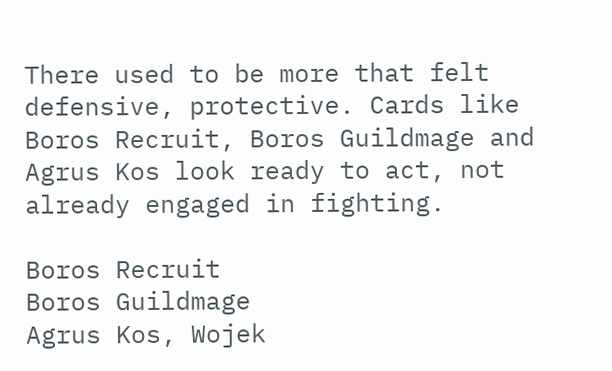There used to be more that felt defensive, protective. Cards like Boros Recruit, Boros Guildmage and Agrus Kos look ready to act, not already engaged in fighting.

Boros Recruit
Boros Guildmage
Agrus Kos, Wojek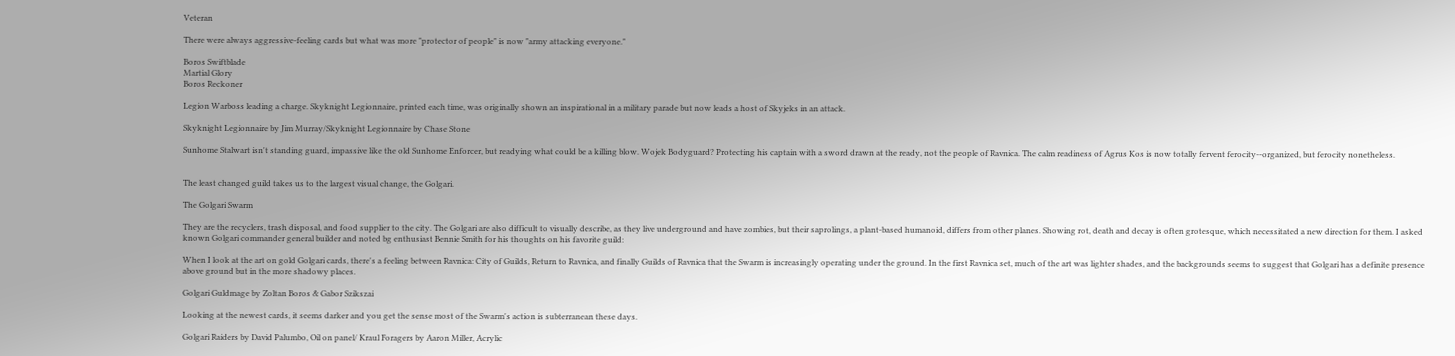Veteran

There were always aggressive-feeling cards but what was more "protector of people" is now "army attacking everyone."

Boros Swiftblade
Martial Glory
Boros Reckoner

Legion Warboss leading a charge. Skyknight Legionnaire, printed each time, was originally shown an inspirational in a military parade but now leads a host of Skyjeks in an attack.

Skyknight Legionnaire by Jim Murray/Skyknight Legionnaire by Chase Stone

Sunhome Stalwart isn't standing guard, impassive like the old Sunhome Enforcer, but readying what could be a killing blow. Wojek Bodyguard? Protecting his captain with a sword drawn at the ready, not the people of Ravnica. The calm readiness of Agrus Kos is now totally fervent ferocity--organized, but ferocity nonetheless.


The least changed guild takes us to the largest visual change, the Golgari.

The Golgari Swarm

They are the recyclers, trash disposal, and food supplier to the city. The Golgari are also difficult to visually describe, as they live underground and have zombies, but their saprolings, a plant-based humanoid, differs from other planes. Showing rot, death and decay is often grotesque, which necessitated a new direction for them. I asked known Golgari commander general builder and noted bg enthusiast Bennie Smith for his thoughts on his favorite guild:

When I look at the art on gold Golgari cards, there's a feeling between Ravnica: City of Guilds, Return to Ravnica, and finally Guilds of Ravnica that the Swarm is increasingly operating under the ground. In the first Ravnica set, much of the art was lighter shades, and the backgrounds seems to suggest that Golgari has a definite presence above ground but in the more shadowy places.

Golgari Guldmage by Zoltan Boros & Gabor Szikszai

Looking at the newest cards, it seems darker and you get the sense most of the Swarm's action is subterranean these days.

Golgari Raiders by David Palumbo, Oil on panel/ Kraul Foragers by Aaron Miller, Acrylic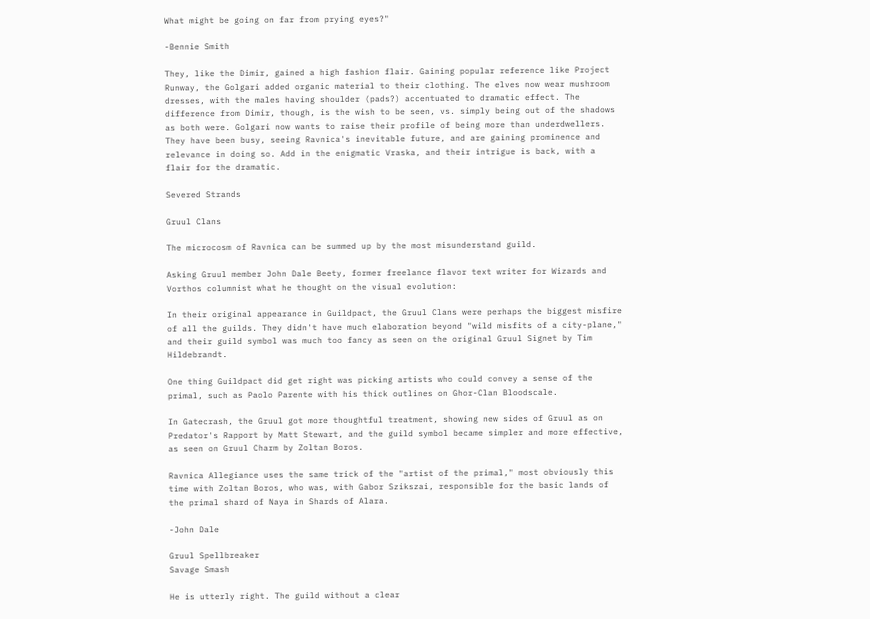What might be going on far from prying eyes?"

-Bennie Smith

They, like the Dimir, gained a high fashion flair. Gaining popular reference like Project Runway, the Golgari added organic material to their clothing. The elves now wear mushroom dresses, with the males having shoulder (pads?) accentuated to dramatic effect. The difference from Dimir, though, is the wish to be seen, vs. simply being out of the shadows as both were. Golgari now wants to raise their profile of being more than underdwellers. They have been busy, seeing Ravnica's inevitable future, and are gaining prominence and relevance in doing so. Add in the enigmatic Vraska, and their intrigue is back, with a flair for the dramatic.

Severed Strands

Gruul Clans

The microcosm of Ravnica can be summed up by the most misunderstand guild.

Asking Gruul member John Dale Beety, former freelance flavor text writer for Wizards and Vorthos columnist what he thought on the visual evolution:

In their original appearance in Guildpact, the Gruul Clans were perhaps the biggest misfire of all the guilds. They didn't have much elaboration beyond "wild misfits of a city-plane," and their guild symbol was much too fancy as seen on the original Gruul Signet by Tim Hildebrandt.

One thing Guildpact did get right was picking artists who could convey a sense of the primal, such as Paolo Parente with his thick outlines on Ghor-Clan Bloodscale.

In Gatecrash, the Gruul got more thoughtful treatment, showing new sides of Gruul as on Predator's Rapport by Matt Stewart, and the guild symbol became simpler and more effective, as seen on Gruul Charm by Zoltan Boros.

Ravnica Allegiance uses the same trick of the "artist of the primal," most obviously this time with Zoltan Boros, who was, with Gabor Szikszai, responsible for the basic lands of the primal shard of Naya in Shards of Alara.

-John Dale

Gruul Spellbreaker
Savage Smash

He is utterly right. The guild without a clear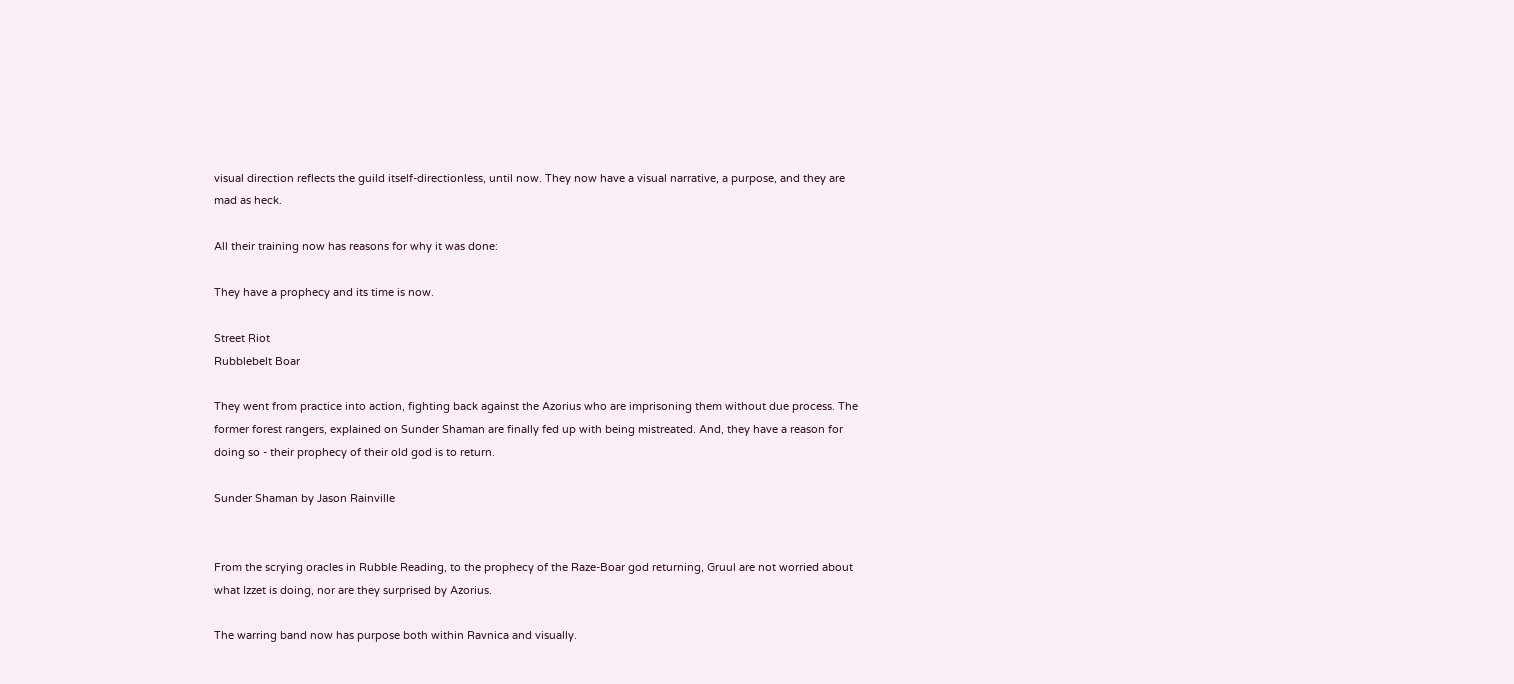visual direction reflects the guild itself-directionless, until now. They now have a visual narrative, a purpose, and they are mad as heck.

All their training now has reasons for why it was done:

They have a prophecy and its time is now.

Street Riot
Rubblebelt Boar

They went from practice into action, fighting back against the Azorius who are imprisoning them without due process. The former forest rangers, explained on Sunder Shaman are finally fed up with being mistreated. And, they have a reason for doing so - their prophecy of their old god is to return.

Sunder Shaman by Jason Rainville


From the scrying oracles in Rubble Reading, to the prophecy of the Raze-Boar god returning, Gruul are not worried about what Izzet is doing, nor are they surprised by Azorius.

The warring band now has purpose both within Ravnica and visually.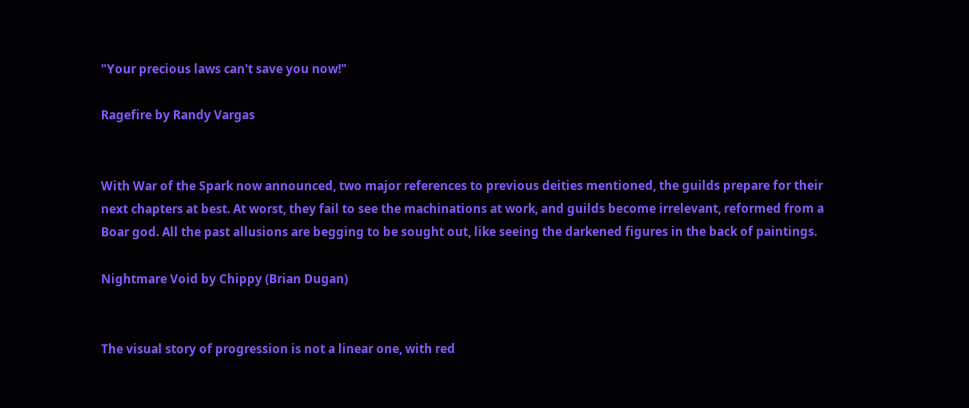"Your precious laws can't save you now!"

Ragefire by Randy Vargas


With War of the Spark now announced, two major references to previous deities mentioned, the guilds prepare for their next chapters at best. At worst, they fail to see the machinations at work, and guilds become irrelevant, reformed from a Boar god. All the past allusions are begging to be sought out, like seeing the darkened figures in the back of paintings.

Nightmare Void by Chippy (Brian Dugan)


The visual story of progression is not a linear one, with red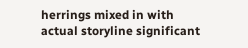herrings mixed in with actual storyline significant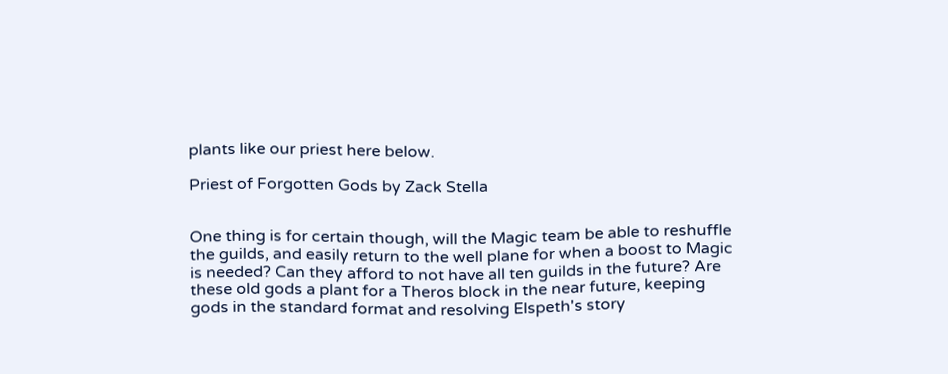plants like our priest here below.

Priest of Forgotten Gods by Zack Stella


One thing is for certain though, will the Magic team be able to reshuffle the guilds, and easily return to the well plane for when a boost to Magic is needed? Can they afford to not have all ten guilds in the future? Are these old gods a plant for a Theros block in the near future, keeping gods in the standard format and resolving Elspeth's story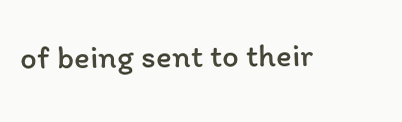of being sent to their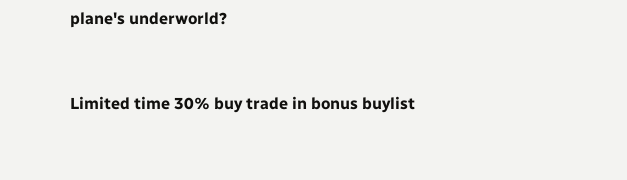plane's underworld?


Limited time 30% buy trade in bonus buylist